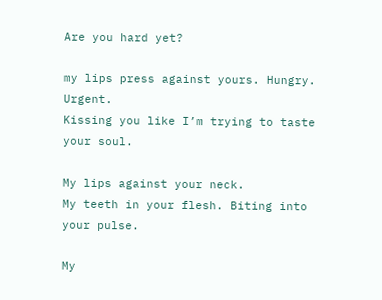Are you hard yet?

my lips press against yours. Hungry. Urgent.
Kissing you like I’m trying to taste your soul.

My lips against your neck.
My teeth in your flesh. Biting into your pulse.

My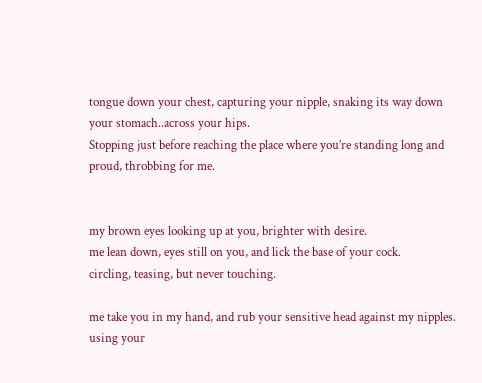tongue down your chest, capturing your nipple, snaking its way down your stomach..across your hips.
Stopping just before reaching the place where you’re standing long and proud, throbbing for me.


my brown eyes looking up at you, brighter with desire.
me lean down, eyes still on you, and lick the base of your cock.
circling, teasing, but never touching.

me take you in my hand, and rub your sensitive head against my nipples.
using your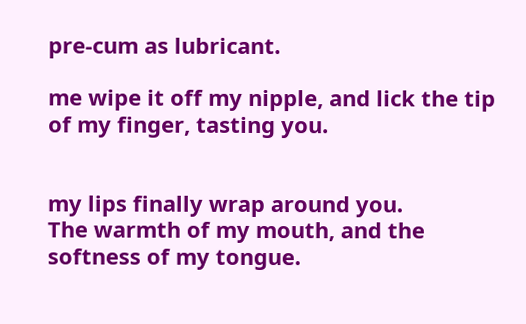pre-cum as lubricant.

me wipe it off my nipple, and lick the tip of my finger, tasting you.


my lips finally wrap around you.
The warmth of my mouth, and the softness of my tongue.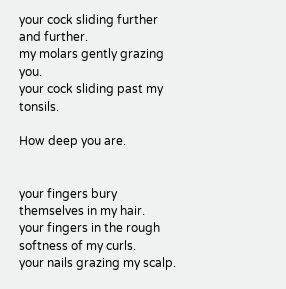your cock sliding further and further.
my molars gently grazing you.
your cock sliding past my tonsils.

How deep you are.


your fingers bury themselves in my hair.
your fingers in the rough softness of my curls.
your nails grazing my scalp.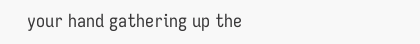your hand gathering up the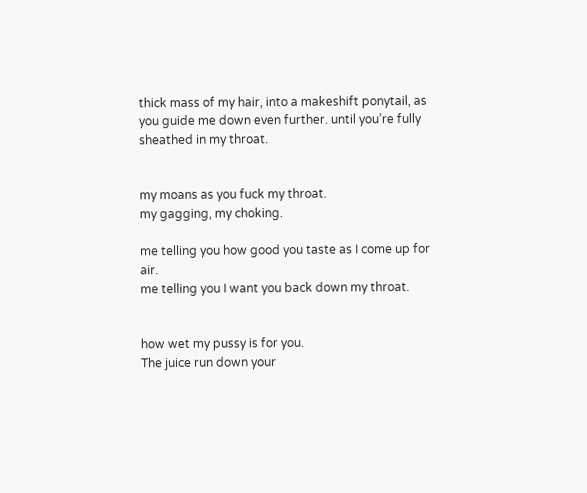thick mass of my hair, into a makeshift ponytail, as you guide me down even further. until you’re fully sheathed in my throat.


my moans as you fuck my throat.
my gagging, my choking.

me telling you how good you taste as I come up for air.
me telling you I want you back down my throat.


how wet my pussy is for you.
The juice run down your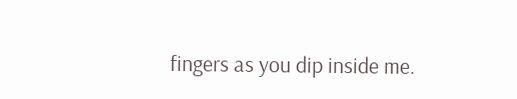fingers as you dip inside me.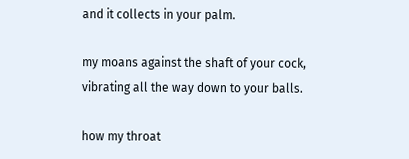and it collects in your palm.

my moans against the shaft of your cock, vibrating all the way down to your balls.

how my throat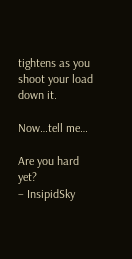tightens as you shoot your load down it.

Now…tell me…

Are you hard yet?
– InsipidSky